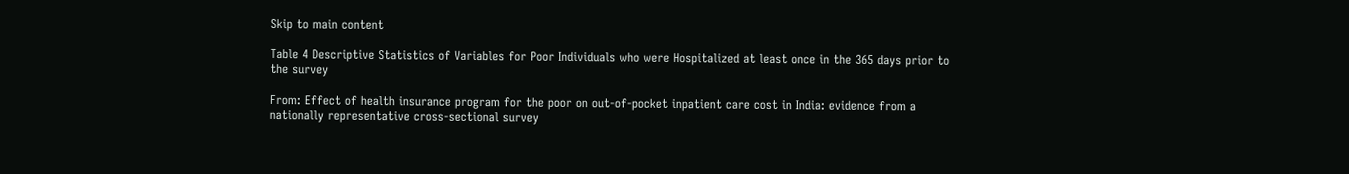Skip to main content

Table 4 Descriptive Statistics of Variables for Poor Individuals who were Hospitalized at least once in the 365 days prior to the survey

From: Effect of health insurance program for the poor on out-of-pocket inpatient care cost in India: evidence from a nationally representative cross-sectional survey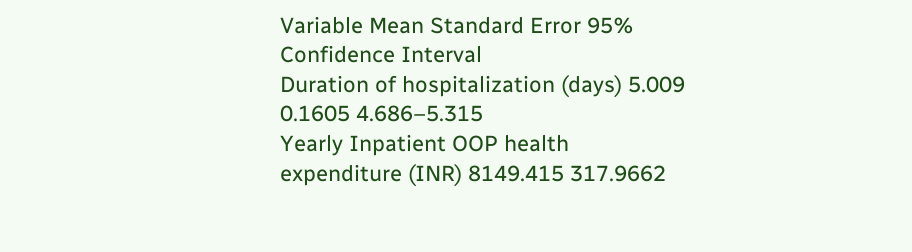Variable Mean Standard Error 95% Confidence Interval
Duration of hospitalization (days) 5.009 0.1605 4.686–5.315
Yearly Inpatient OOP health expenditure (INR) 8149.415 317.9662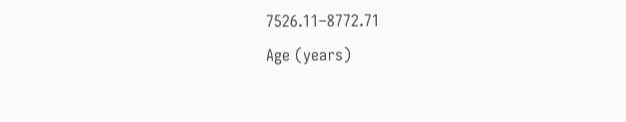7526.11–8772.71
Age (years)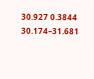30.927 0.3844 30.174–31.681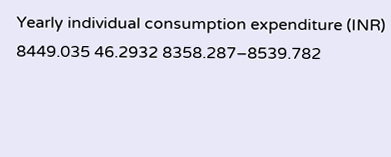Yearly individual consumption expenditure (INR) 8449.035 46.2932 8358.287–8539.782